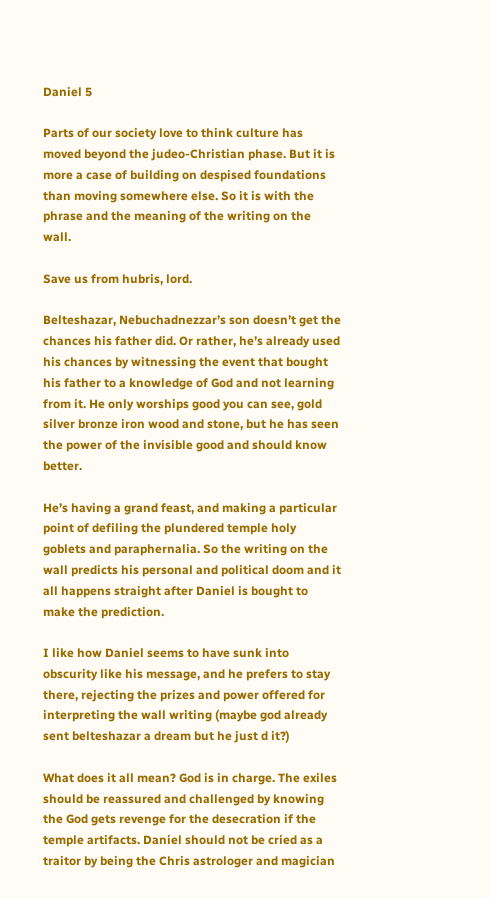Daniel 5

Parts of our society love to think culture has moved beyond the judeo-Christian phase. But it is more a case of building on despised foundations than moving somewhere else. So it is with the phrase and the meaning of the writing on the wall.

Save us from hubris, lord.

Belteshazar, Nebuchadnezzar’s son doesn’t get the chances his father did. Or rather, he’s already used his chances by witnessing the event that bought his father to a knowledge of God and not learning from it. He only worships good you can see, gold silver bronze iron wood and stone, but he has seen the power of the invisible good and should know better.

He’s having a grand feast, and making a particular point of defiling the plundered temple holy goblets and paraphernalia. So the writing on the wall predicts his personal and political doom and it all happens straight after Daniel is bought to make the prediction.

I like how Daniel seems to have sunk into obscurity like his message, and he prefers to stay there, rejecting the prizes and power offered for interpreting the wall writing (maybe god already sent belteshazar a dream but he just d it?)

What does it all mean? God is in charge. The exiles should be reassured and challenged by knowing the God gets revenge for the desecration if the temple artifacts. Daniel should not be cried as a traitor by being the Chris astrologer and magician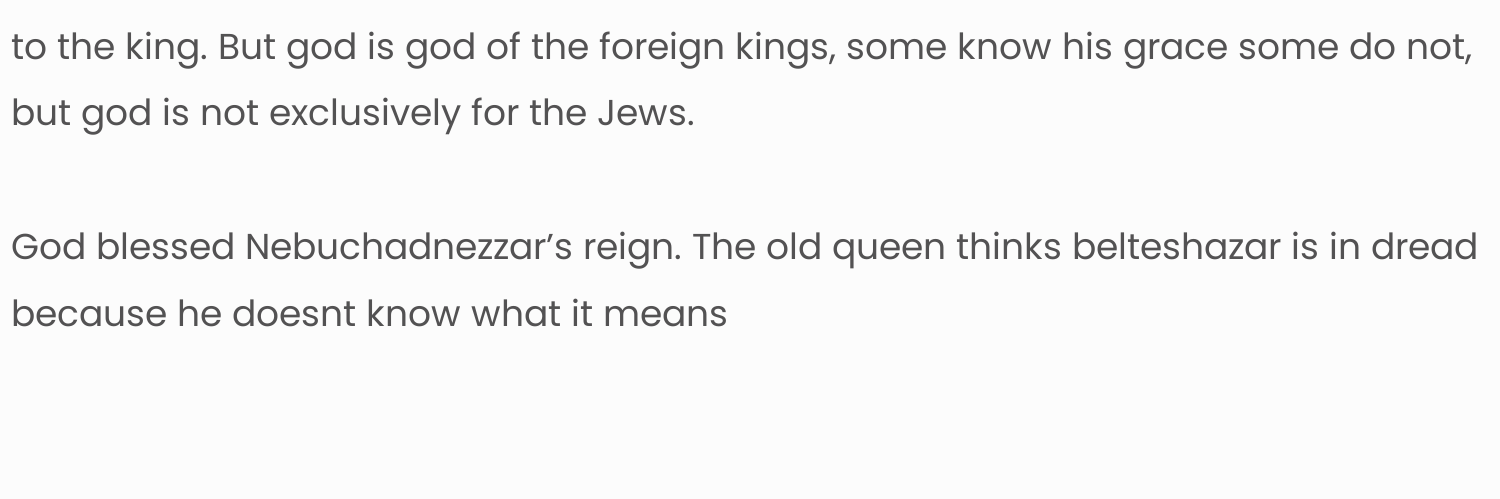to the king. But god is god of the foreign kings, some know his grace some do not, but god is not exclusively for the Jews.

God blessed Nebuchadnezzar’s reign. The old queen thinks belteshazar is in dread because he doesnt know what it means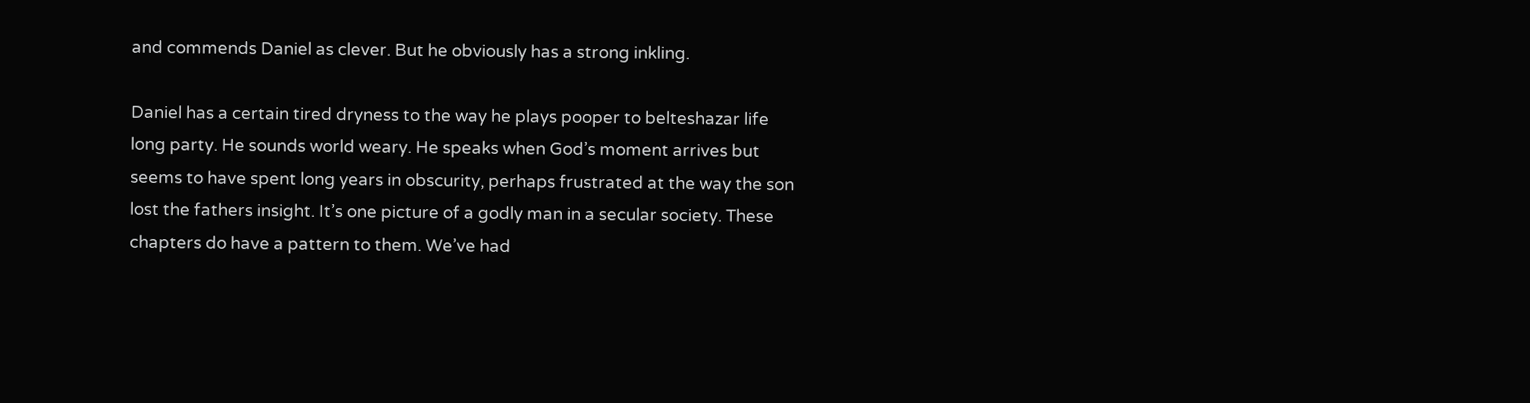and commends Daniel as clever. But he obviously has a strong inkling.

Daniel has a certain tired dryness to the way he plays pooper to belteshazar life long party. He sounds world weary. He speaks when God’s moment arrives but seems to have spent long years in obscurity, perhaps frustrated at the way the son lost the fathers insight. It’s one picture of a godly man in a secular society. These chapters do have a pattern to them. We’ve had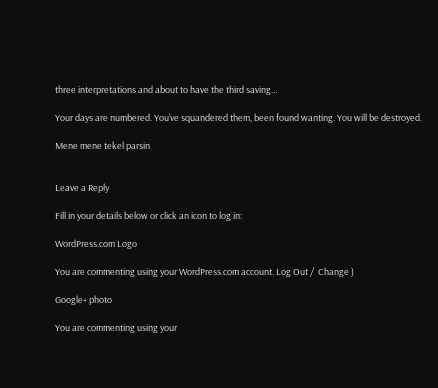three interpretations and about to have the third saving…

Your days are numbered. You’ve squandered them, been found wanting. You will be destroyed.

Mene mene tekel parsin


Leave a Reply

Fill in your details below or click an icon to log in:

WordPress.com Logo

You are commenting using your WordPress.com account. Log Out /  Change )

Google+ photo

You are commenting using your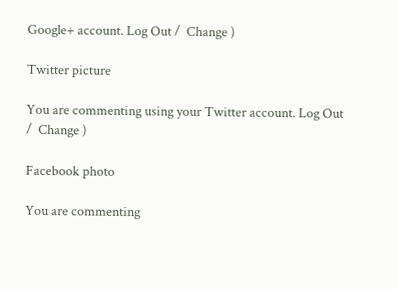Google+ account. Log Out /  Change )

Twitter picture

You are commenting using your Twitter account. Log Out /  Change )

Facebook photo

You are commenting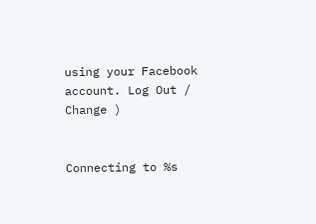using your Facebook account. Log Out /  Change )


Connecting to %s